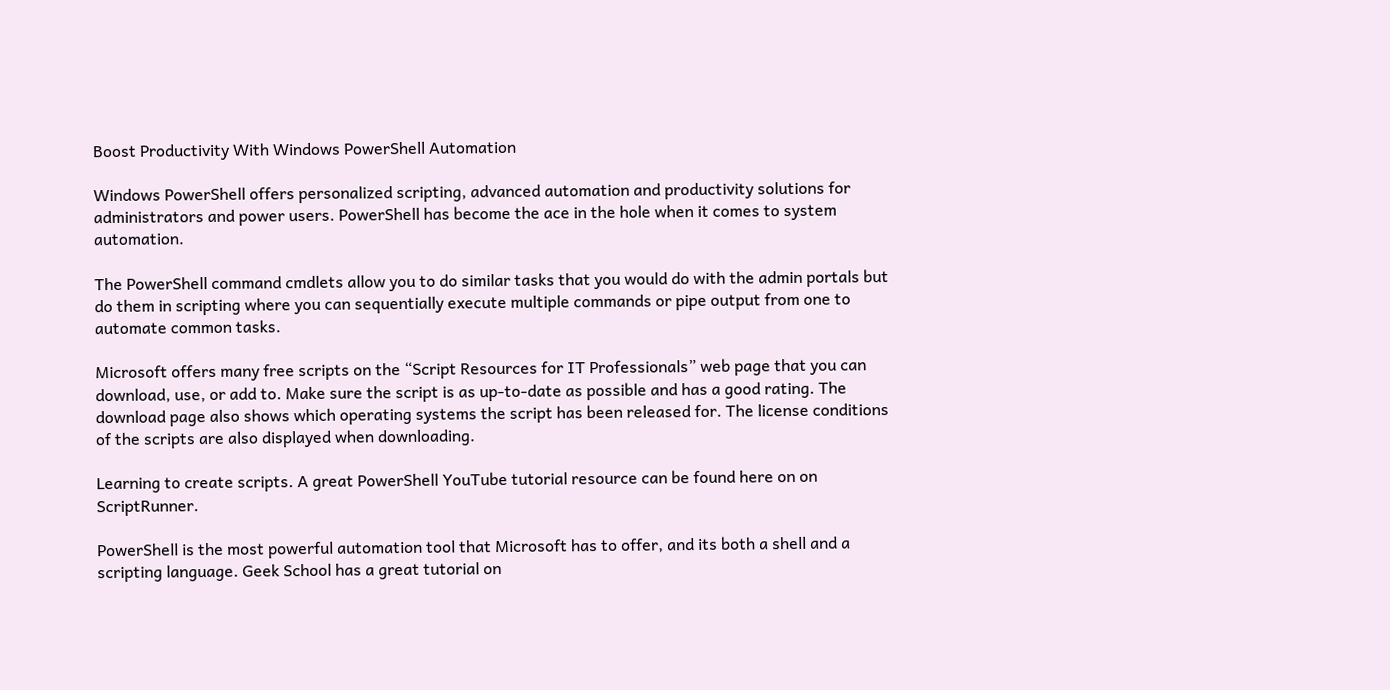Boost Productivity With Windows PowerShell Automation

Windows PowerShell offers personalized scripting, advanced automation and productivity solutions for administrators and power users. PowerShell has become the ace in the hole when it comes to system automation.

The PowerShell command cmdlets allow you to do similar tasks that you would do with the admin portals but do them in scripting where you can sequentially execute multiple commands or pipe output from one to automate common tasks.

Microsoft offers many free scripts on the “Script Resources for IT Professionals” web page that you can download, use, or add to. Make sure the script is as up-to-date as possible and has a good rating. The download page also shows which operating systems the script has been released for. The license conditions of the scripts are also displayed when downloading.

Learning to create scripts. A great PowerShell YouTube tutorial resource can be found here on on ScriptRunner.

PowerShell is the most powerful automation tool that Microsoft has to offer, and its both a shell and a scripting language. Geek School has a great tutorial on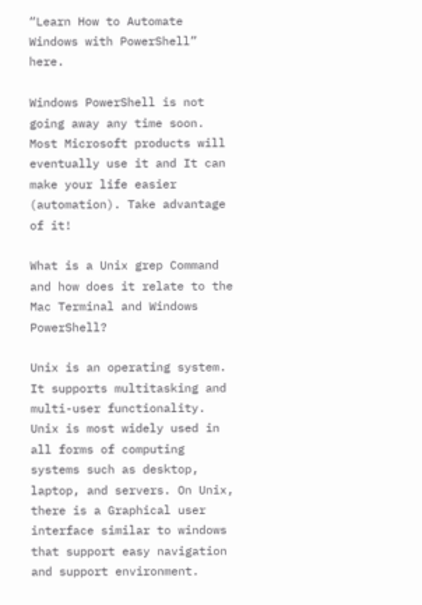“Learn How to Automate Windows with PowerShell” here.

Windows PowerShell is not going away any time soon. Most Microsoft products will eventually use it and It can make your life easier (automation). Take advantage of it!

What is a Unix grep Command and how does it relate to the Mac Terminal and Windows PowerShell?

Unix is an operating system. It supports multitasking and multi-user functionality. Unix is most widely used in all forms of computing systems such as desktop, laptop, and servers. On Unix, there is a Graphical user interface similar to windows that support easy navigation and support environment.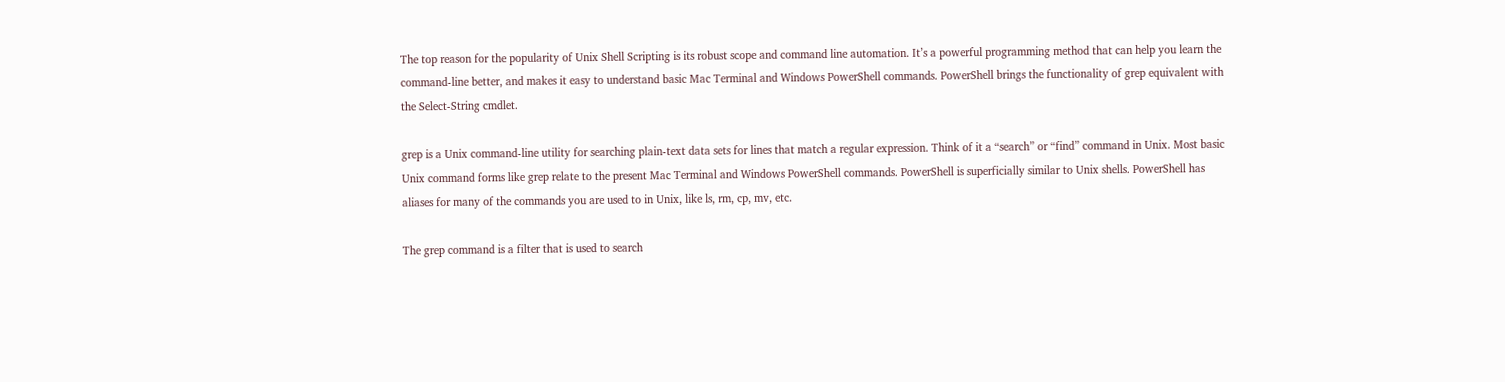The top reason for the popularity of Unix Shell Scripting is its robust scope and command line automation. It’s a powerful programming method that can help you learn the command-line better, and makes it easy to understand basic Mac Terminal and Windows PowerShell commands. PowerShell brings the functionality of grep equivalent with the Select-String cmdlet.

grep is a Unix command-line utility for searching plain-text data sets for lines that match a regular expression. Think of it a “search” or “find” command in Unix. Most basic Unix command forms like grep relate to the present Mac Terminal and Windows PowerShell commands. PowerShell is superficially similar to Unix shells. PowerShell has aliases for many of the commands you are used to in Unix, like ls, rm, cp, mv, etc.

The grep command is a filter that is used to search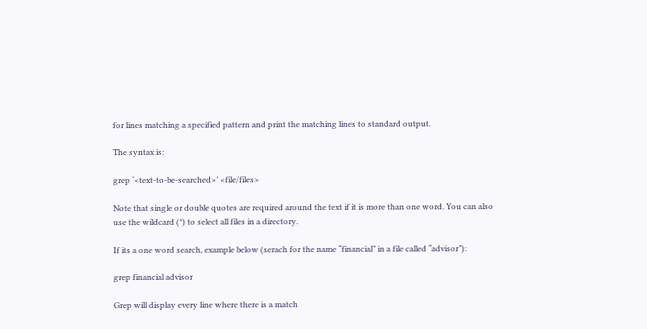for lines matching a specified pattern and print the matching lines to standard output.

The syntax is:

grep ‘<text-to-be-searched>’ <file/files>

Note that single or double quotes are required around the text if it is more than one word. You can also use the wildcard (*) to select all files in a directory.

If its a one word search, example below (serach for the name “financial” in a file called “advisor”):

grep financial advisor

Grep will display every line where there is a match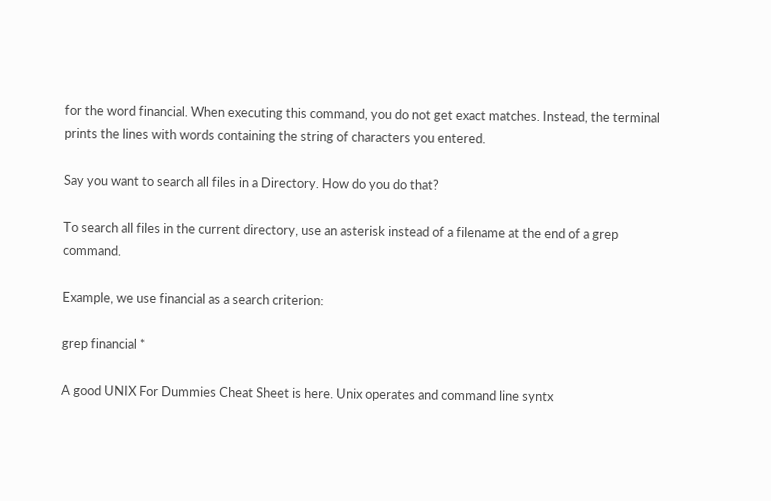for the word financial. When executing this command, you do not get exact matches. Instead, the terminal prints the lines with words containing the string of characters you entered.

Say you want to search all files in a Directory. How do you do that?

To search all files in the current directory, use an asterisk instead of a filename at the end of a grep command.

Example, we use financial as a search criterion:

grep financial *

A good UNIX For Dummies Cheat Sheet is here. Unix operates and command line syntx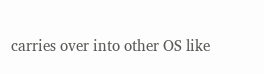carries over into other OS like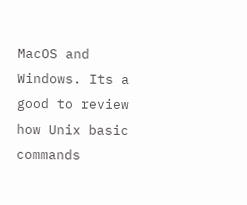MacOS and Windows. Its a good to review how Unix basic commands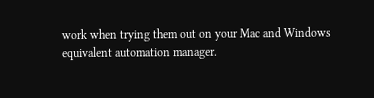work when trying them out on your Mac and Windows equivalent automation manager.